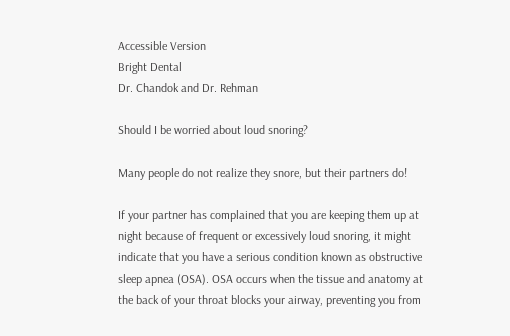Accessible Version
Bright Dental
Dr. Chandok and Dr. Rehman

Should I be worried about loud snoring?

Many people do not realize they snore, but their partners do!

If your partner has complained that you are keeping them up at night because of frequent or excessively loud snoring, it might indicate that you have a serious condition known as obstructive sleep apnea (OSA). OSA occurs when the tissue and anatomy at the back of your throat blocks your airway, preventing you from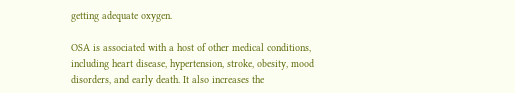getting adequate oxygen.

OSA is associated with a host of other medical conditions, including heart disease, hypertension, stroke, obesity, mood disorders, and early death. It also increases the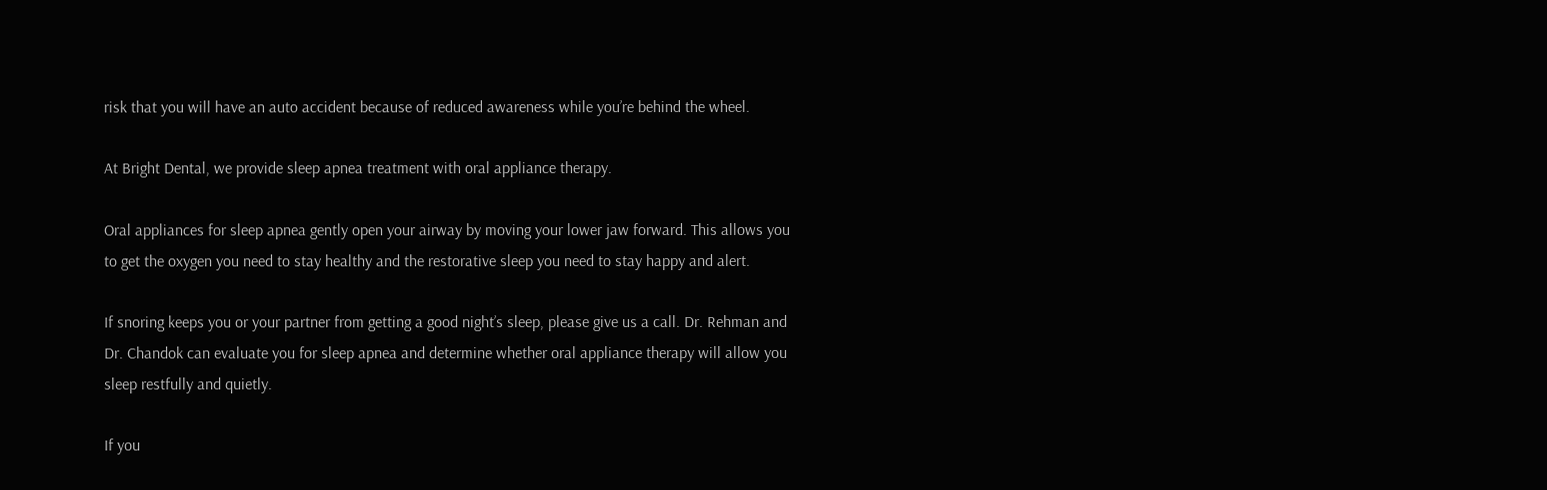risk that you will have an auto accident because of reduced awareness while you’re behind the wheel.

At Bright Dental, we provide sleep apnea treatment with oral appliance therapy.

Oral appliances for sleep apnea gently open your airway by moving your lower jaw forward. This allows you to get the oxygen you need to stay healthy and the restorative sleep you need to stay happy and alert.

If snoring keeps you or your partner from getting a good night’s sleep, please give us a call. Dr. Rehman and Dr. Chandok can evaluate you for sleep apnea and determine whether oral appliance therapy will allow you sleep restfully and quietly.

If you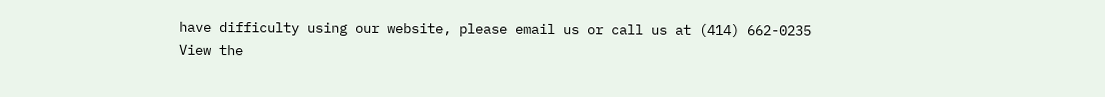have difficulty using our website, please email us or call us at (414) 662-0235
View the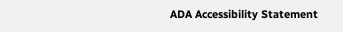ADA Accessibility Statement